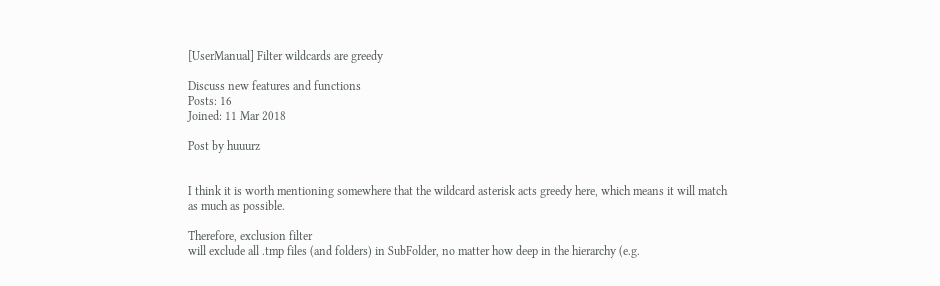[UserManual] Filter wildcards are greedy

Discuss new features and functions
Posts: 16
Joined: 11 Mar 2018

Post by huuurz


I think it is worth mentioning somewhere that the wildcard asterisk acts greedy here, which means it will match as much as possible.

Therefore, exclusion filter
will exclude all .tmp files (and folders) in SubFolder, no matter how deep in the hierarchy (e.g.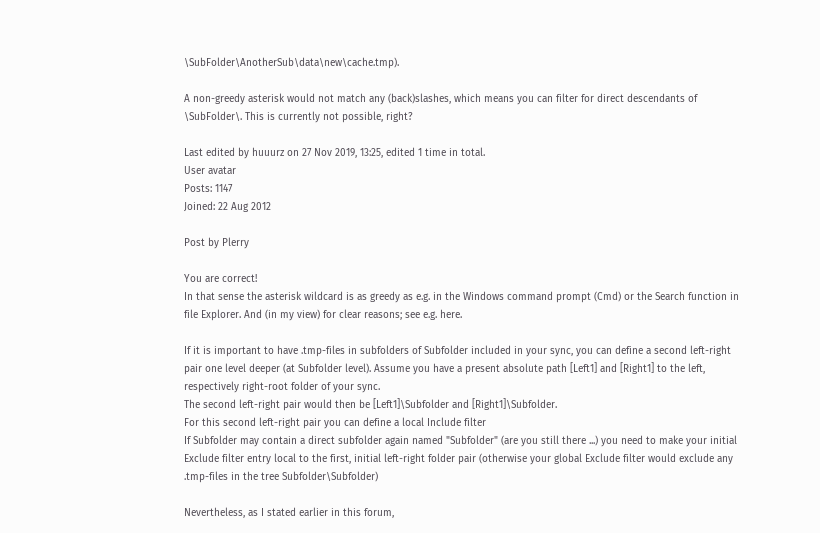\SubFolder\AnotherSub\data\new\cache.tmp).

A non-greedy asterisk would not match any (back)slashes, which means you can filter for direct descendants of \SubFolder\. This is currently not possible, right?

Last edited by huuurz on 27 Nov 2019, 13:25, edited 1 time in total.
User avatar
Posts: 1147
Joined: 22 Aug 2012

Post by Plerry

You are correct!
In that sense the asterisk wildcard is as greedy as e.g. in the Windows command prompt (Cmd) or the Search function in file Explorer. And (in my view) for clear reasons; see e.g. here.

If it is important to have .tmp-files in subfolders of Subfolder included in your sync, you can define a second left-right pair one level deeper (at Subfolder level). Assume you have a present absolute path [Left1] and [Right1] to the left, respectively right-root folder of your sync.
The second left-right pair would then be [Left1]\Subfolder and [Right1]\Subfolder.
For this second left-right pair you can define a local Include filter
If Subfolder may contain a direct subfolder again named "Subfolder" (are you still there ...) you need to make your initial Exclude filter entry local to the first, initial left-right folder pair (otherwise your global Exclude filter would exclude any .tmp-files in the tree Subfolder\Subfolder)

Nevertheless, as I stated earlier in this forum,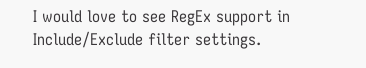I would love to see RegEx support in Include/Exclude filter settings.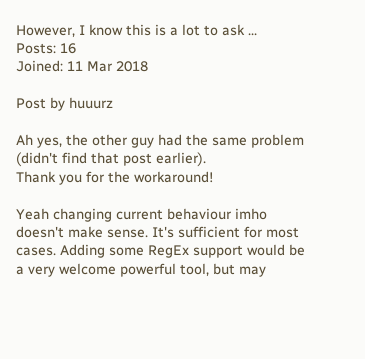However, I know this is a lot to ask ...
Posts: 16
Joined: 11 Mar 2018

Post by huuurz

Ah yes, the other guy had the same problem (didn't find that post earlier).
Thank you for the workaround!

Yeah changing current behaviour imho doesn't make sense. It's sufficient for most cases. Adding some RegEx support would be a very welcome powerful tool, but may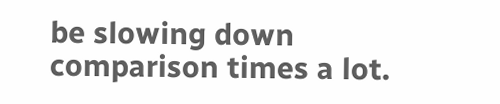be slowing down comparison times a lot.